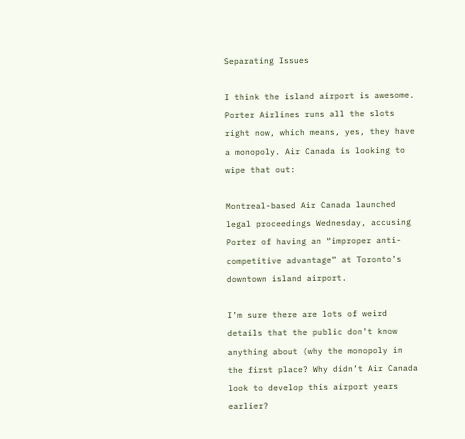Separating Issues

I think the island airport is awesome. Porter Airlines runs all the slots right now, which means, yes, they have a monopoly. Air Canada is looking to wipe that out:

Montreal-based Air Canada launched legal proceedings Wednesday, accusing Porter of having an “improper anti-competitive advantage” at Toronto’s downtown island airport.

I’m sure there are lots of weird details that the public don’t know anything about (why the monopoly in the first place? Why didn’t Air Canada look to develop this airport years earlier?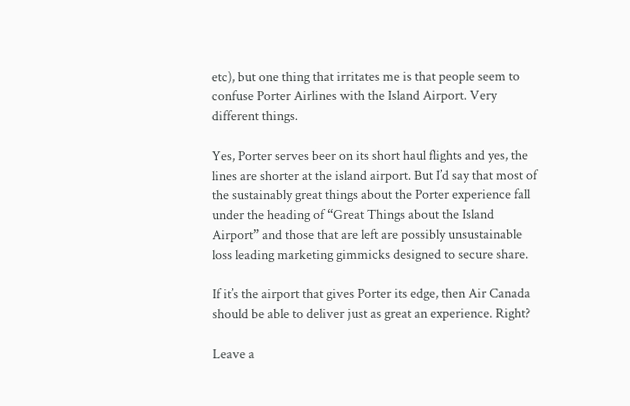etc), but one thing that irritates me is that people seem to confuse Porter Airlines with the Island Airport. Very different things.

Yes, Porter serves beer on its short haul flights and yes, the lines are shorter at the island airport. But I’d say that most of the sustainably great things about the Porter experience fall under the heading of “Great Things about the Island Airport” and those that are left are possibly unsustainable loss leading marketing gimmicks designed to secure share.

If it’s the airport that gives Porter its edge, then Air Canada should be able to deliver just as great an experience. Right?

Leave a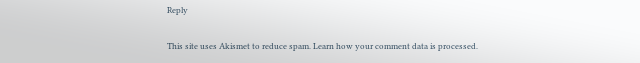Reply

This site uses Akismet to reduce spam. Learn how your comment data is processed.